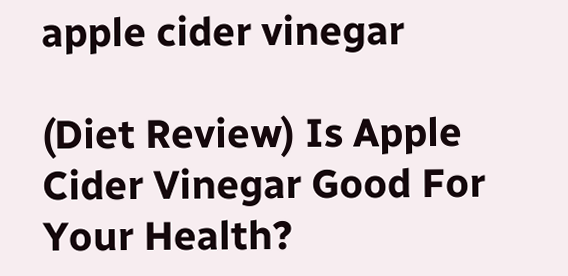apple cider vinegar

(Diet Review) Is Apple Cider Vinegar Good For Your Health?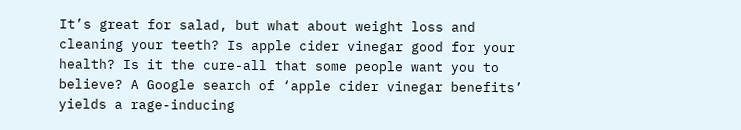It’s great for salad, but what about weight loss and cleaning your teeth? Is apple cider vinegar good for your health? Is it the cure-all that some people want you to believe? A Google search of ‘apple cider vinegar benefits’ yields a rage-inducing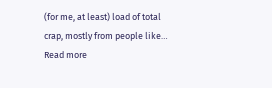(for me, at least) load of total crap, mostly from people like…
Read more